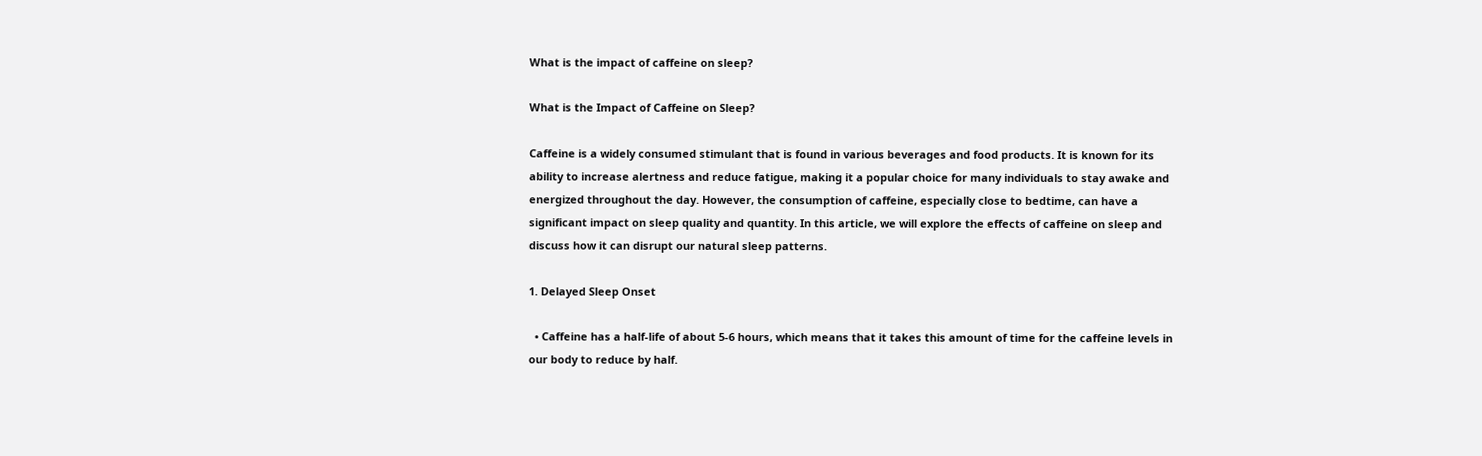What is the impact of caffeine on sleep?

What is the Impact of Caffeine on Sleep?

Caffeine is a widely consumed stimulant that is found in various beverages and food products. It is known for its ability to increase alertness and reduce fatigue, making it a popular choice for many individuals to stay awake and energized throughout the day. However, the consumption of caffeine, especially close to bedtime, can have a significant impact on sleep quality and quantity. In this article, we will explore the effects of caffeine on sleep and discuss how it can disrupt our natural sleep patterns.

1. Delayed Sleep Onset

  • Caffeine has a half-life of about 5-6 hours, which means that it takes this amount of time for the caffeine levels in our body to reduce by half.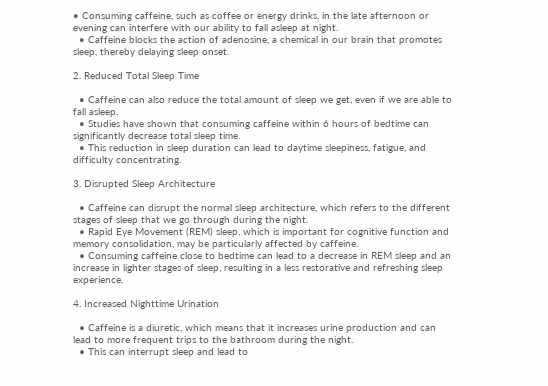• Consuming caffeine, such as coffee or energy drinks, in the late afternoon or evening can interfere with our ability to fall asleep at night.
  • Caffeine blocks the action of adenosine, a chemical in our brain that promotes sleep, thereby delaying sleep onset.

2. Reduced Total Sleep Time

  • Caffeine can also reduce the total amount of sleep we get, even if we are able to fall asleep.
  • Studies have shown that consuming caffeine within 6 hours of bedtime can significantly decrease total sleep time.
  • This reduction in sleep duration can lead to daytime sleepiness, fatigue, and difficulty concentrating.

3. Disrupted Sleep Architecture

  • Caffeine can disrupt the normal sleep architecture, which refers to the different stages of sleep that we go through during the night.
  • Rapid Eye Movement (REM) sleep, which is important for cognitive function and memory consolidation, may be particularly affected by caffeine.
  • Consuming caffeine close to bedtime can lead to a decrease in REM sleep and an increase in lighter stages of sleep, resulting in a less restorative and refreshing sleep experience.

4. Increased Nighttime Urination

  • Caffeine is a diuretic, which means that it increases urine production and can lead to more frequent trips to the bathroom during the night.
  • This can interrupt sleep and lead to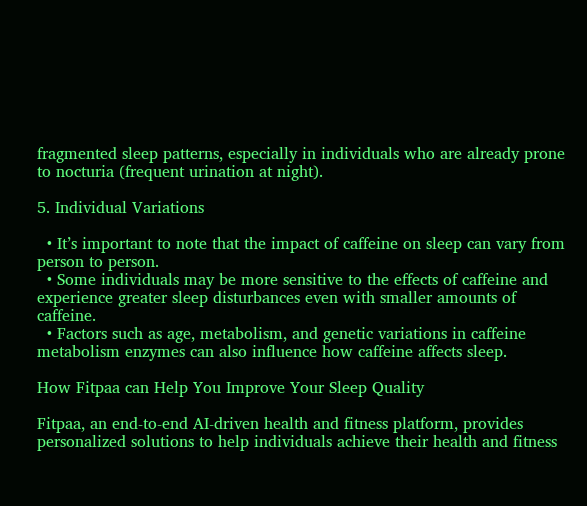fragmented sleep patterns, especially in individuals who are already prone to nocturia (frequent urination at night).

5. Individual Variations

  • It’s important to note that the impact of caffeine on sleep can vary from person to person.
  • Some individuals may be more sensitive to the effects of caffeine and experience greater sleep disturbances even with smaller amounts of caffeine.
  • Factors such as age, metabolism, and genetic variations in caffeine metabolism enzymes can also influence how caffeine affects sleep.

How Fitpaa can Help You Improve Your Sleep Quality

Fitpaa, an end-to-end AI-driven health and fitness platform, provides personalized solutions to help individuals achieve their health and fitness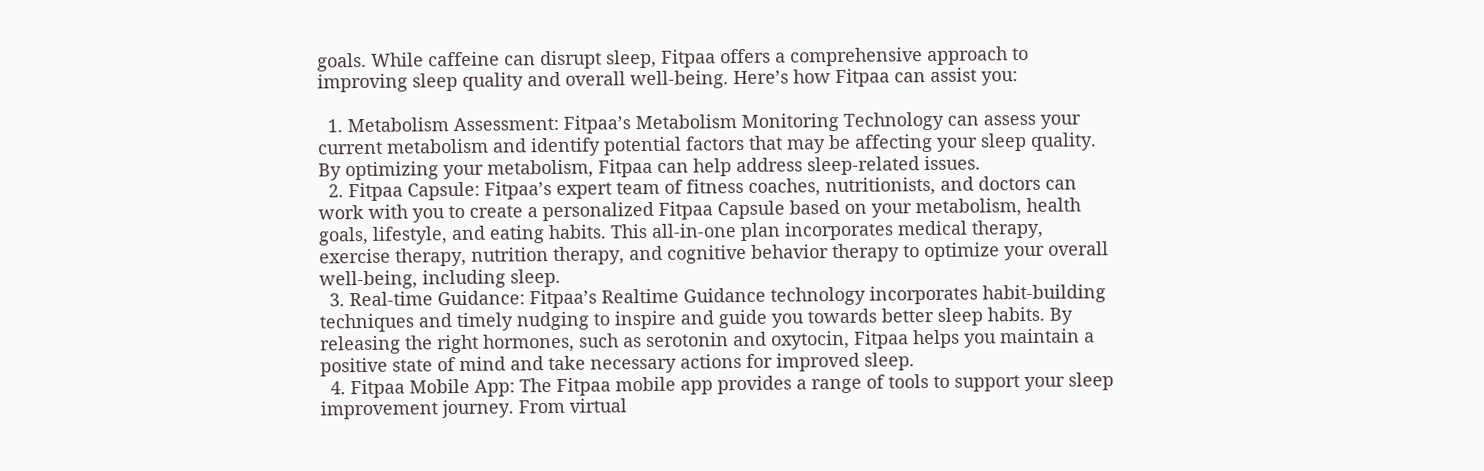goals. While caffeine can disrupt sleep, Fitpaa offers a comprehensive approach to improving sleep quality and overall well-being. Here’s how Fitpaa can assist you:

  1. Metabolism Assessment: Fitpaa’s Metabolism Monitoring Technology can assess your current metabolism and identify potential factors that may be affecting your sleep quality. By optimizing your metabolism, Fitpaa can help address sleep-related issues.
  2. Fitpaa Capsule: Fitpaa’s expert team of fitness coaches, nutritionists, and doctors can work with you to create a personalized Fitpaa Capsule based on your metabolism, health goals, lifestyle, and eating habits. This all-in-one plan incorporates medical therapy, exercise therapy, nutrition therapy, and cognitive behavior therapy to optimize your overall well-being, including sleep.
  3. Real-time Guidance: Fitpaa’s Realtime Guidance technology incorporates habit-building techniques and timely nudging to inspire and guide you towards better sleep habits. By releasing the right hormones, such as serotonin and oxytocin, Fitpaa helps you maintain a positive state of mind and take necessary actions for improved sleep.
  4. Fitpaa Mobile App: The Fitpaa mobile app provides a range of tools to support your sleep improvement journey. From virtual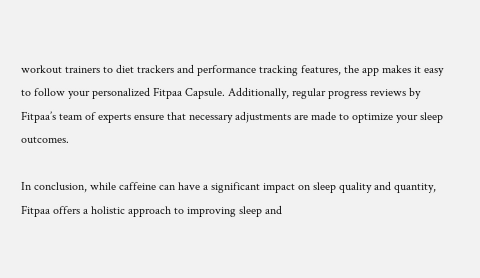workout trainers to diet trackers and performance tracking features, the app makes it easy to follow your personalized Fitpaa Capsule. Additionally, regular progress reviews by Fitpaa’s team of experts ensure that necessary adjustments are made to optimize your sleep outcomes.

In conclusion, while caffeine can have a significant impact on sleep quality and quantity, Fitpaa offers a holistic approach to improving sleep and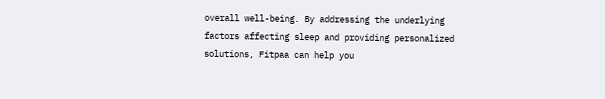overall well-being. By addressing the underlying factors affecting sleep and providing personalized solutions, Fitpaa can help you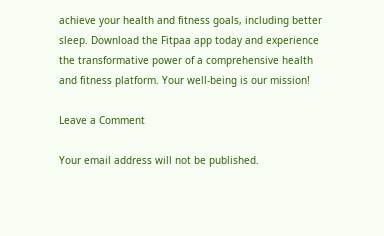achieve your health and fitness goals, including better sleep. Download the Fitpaa app today and experience the transformative power of a comprehensive health and fitness platform. Your well-being is our mission!

Leave a Comment

Your email address will not be published.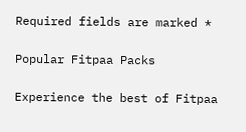Required fields are marked *

Popular Fitpaa Packs

Experience the best of Fitpaa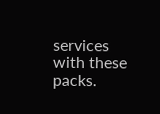services with these packs.